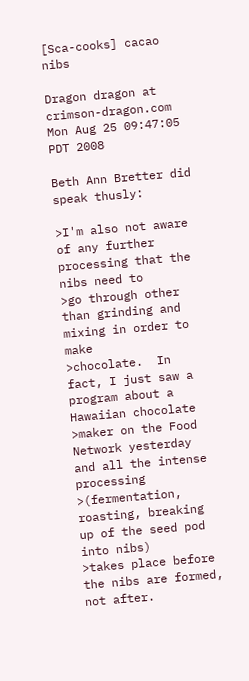[Sca-cooks] cacao nibs

Dragon dragon at crimson-dragon.com
Mon Aug 25 09:47:05 PDT 2008

Beth Ann Bretter did speak thusly:

>I'm also not aware of any further processing that the nibs need to
>go through other than grinding and mixing in order to make
>chocolate.  In fact, I just saw a program about a Hawaiian chocolate
>maker on the Food Network yesterday and all the intense processing
>(fermentation, roasting, breaking up of the seed pod into nibs)
>takes place before the nibs are formed, not after.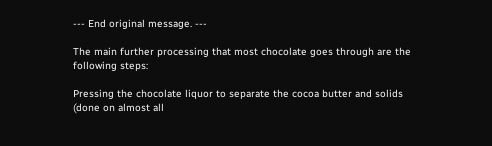--- End original message. ---

The main further processing that most chocolate goes through are the
following steps:

Pressing the chocolate liquor to separate the cocoa butter and solids
(done on almost all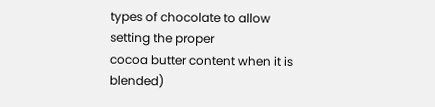types of chocolate to allow setting the proper
cocoa butter content when it is blended)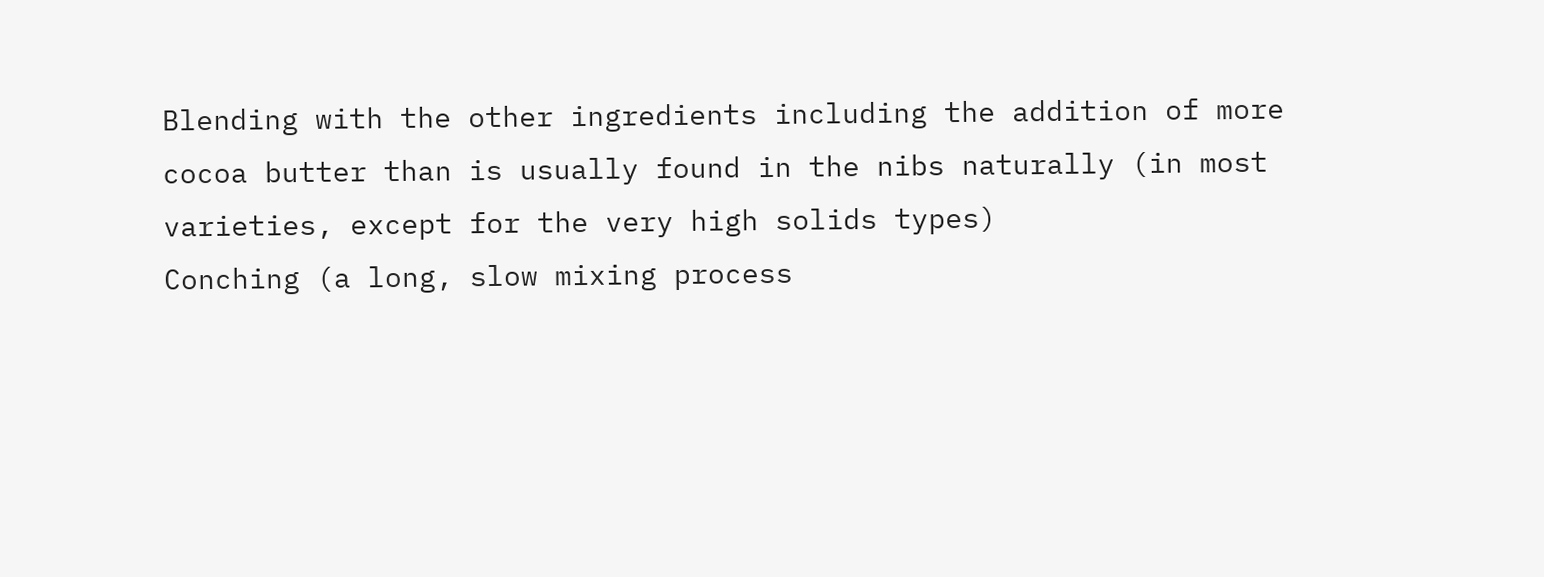Blending with the other ingredients including the addition of more
cocoa butter than is usually found in the nibs naturally (in most
varieties, except for the very high solids types)
Conching (a long, slow mixing process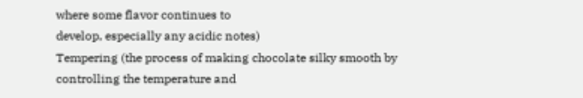where some flavor continues to
develop, especially any acidic notes)
Tempering (the process of making chocolate silky smooth by
controlling the temperature and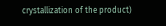crystallization of the product)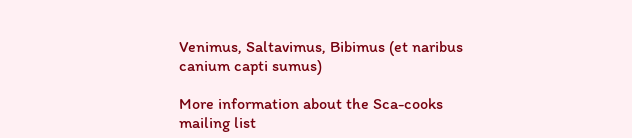Venimus, Saltavimus, Bibimus (et naribus canium capti sumus)

More information about the Sca-cooks mailing list